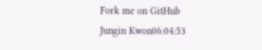Fork me on GitHub
Jungin Kwon06:04:53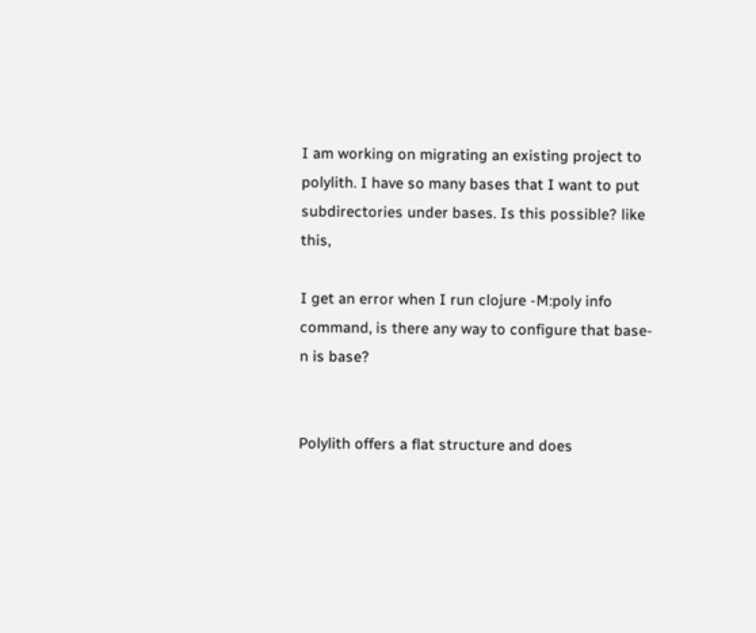I am working on migrating an existing project to polylith. I have so many bases that I want to put subdirectories under bases. Is this possible? like this,

I get an error when I run clojure -M:poly info command, is there any way to configure that base-n is base?


Polylith offers a flat structure and does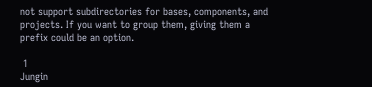not support subdirectories for bases, components, and projects. If you want to group them, giving them a prefix could be an option.

 1
Jungin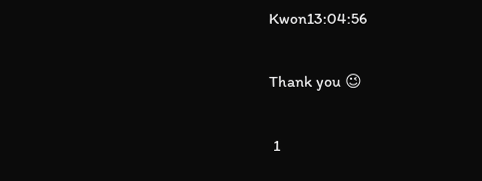Kwon13:04:56

Thank you 😉

 1